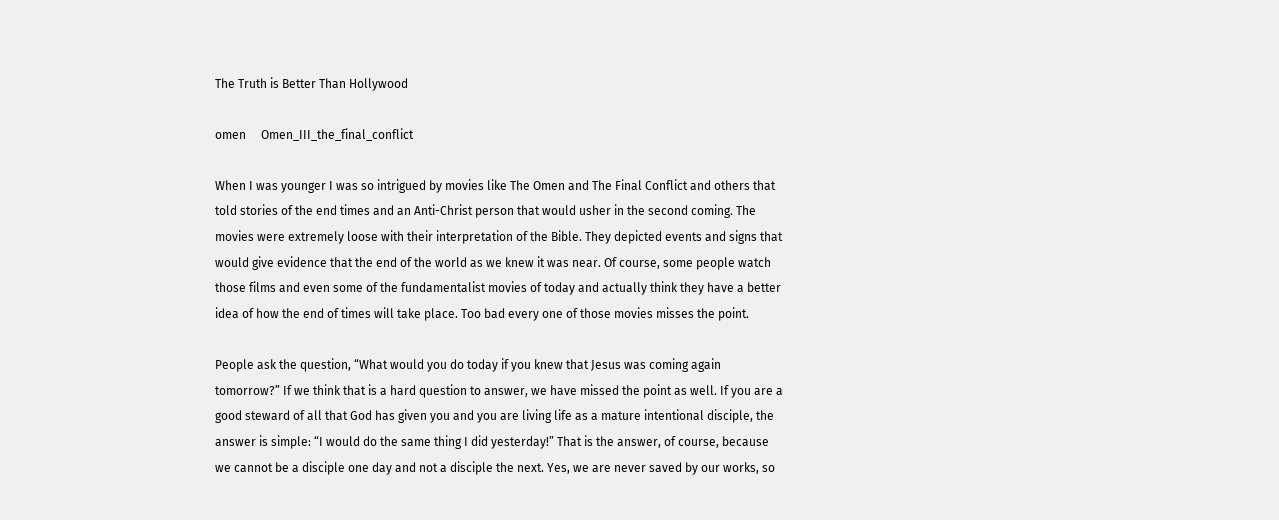The Truth is Better Than Hollywood

omen     Omen_III_the_final_conflict

When I was younger I was so intrigued by movies like The Omen and The Final Conflict and others that told stories of the end times and an Anti-Christ person that would usher in the second coming. The movies were extremely loose with their interpretation of the Bible. They depicted events and signs that would give evidence that the end of the world as we knew it was near. Of course, some people watch those films and even some of the fundamentalist movies of today and actually think they have a better idea of how the end of times will take place. Too bad every one of those movies misses the point.

People ask the question, “What would you do today if you knew that Jesus was coming again tomorrow?” If we think that is a hard question to answer, we have missed the point as well. If you are a good steward of all that God has given you and you are living life as a mature intentional disciple, the answer is simple: “I would do the same thing I did yesterday!” That is the answer, of course, because we cannot be a disciple one day and not a disciple the next. Yes, we are never saved by our works, so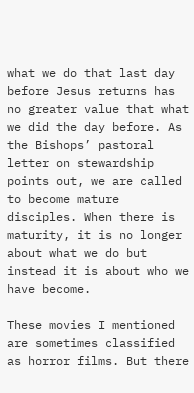what we do that last day before Jesus returns has no greater value that what we did the day before. As the Bishops’ pastoral letter on stewardship points out, we are called to become mature disciples. When there is maturity, it is no longer about what we do but instead it is about who we have become.

These movies I mentioned are sometimes classified as horror films. But there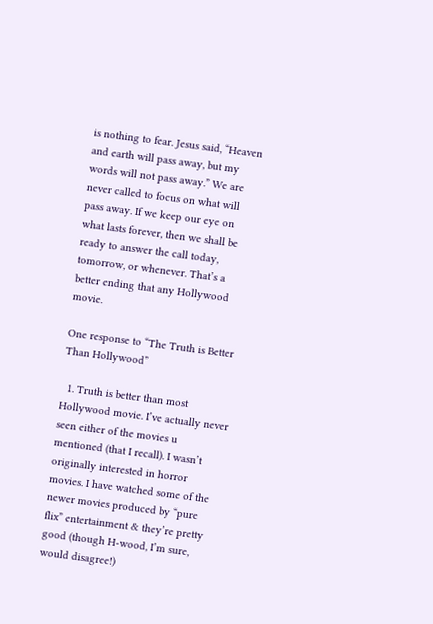is nothing to fear. Jesus said, “Heaven and earth will pass away, but my words will not pass away.” We are never called to focus on what will pass away. If we keep our eye on what lasts forever, then we shall be ready to answer the call today, tomorrow, or whenever. That’s a better ending that any Hollywood movie.

One response to “The Truth is Better Than Hollywood”

  1. Truth is better than most Hollywood movie. I’ve actually never seen either of the movies u mentioned (that I recall). I wasn’t originally interested in horror movies. I have watched some of the newer movies produced by “pure flix” entertainment & they’re pretty good (though H-wood, I’m sure, would disagree!)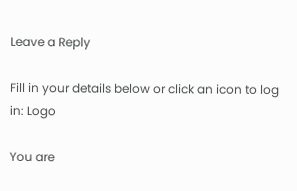Leave a Reply

Fill in your details below or click an icon to log in: Logo

You are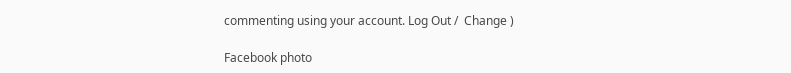commenting using your account. Log Out /  Change )

Facebook photo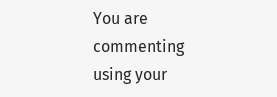You are commenting using your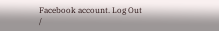Facebook account. Log Out /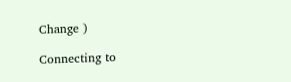Change )

Connecting to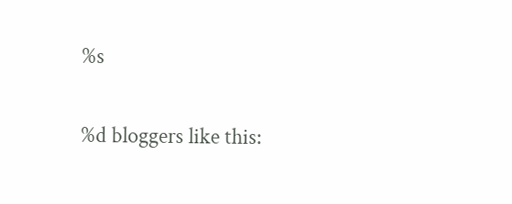%s

%d bloggers like this: